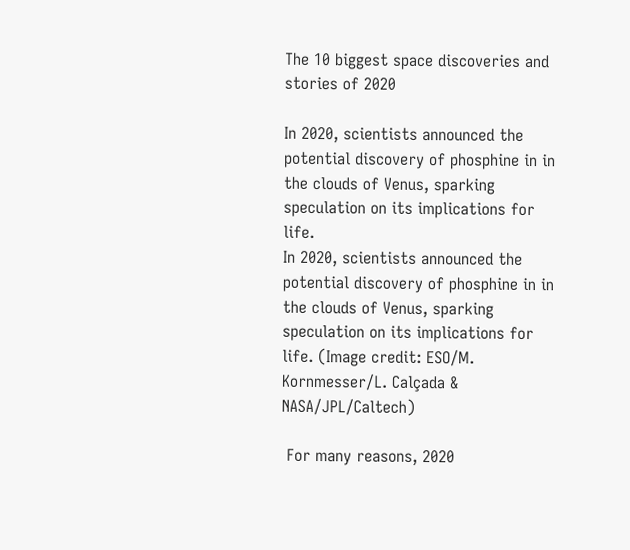The 10 biggest space discoveries and stories of 2020

In 2020, scientists announced the potential discovery of phosphine in in the clouds of Venus, sparking speculation on its implications for life.
In 2020, scientists announced the potential discovery of phosphine in in the clouds of Venus, sparking speculation on its implications for life. (Image credit: ESO/M. Kornmesser/L. Calçada & NASA/JPL/Caltech)

 For many reasons, 2020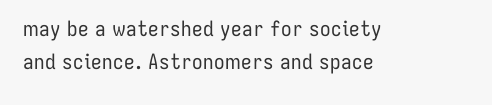may be a watershed year for society and science. Astronomers and space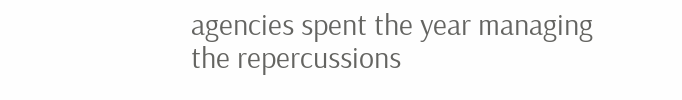agencies spent the year managing the repercussions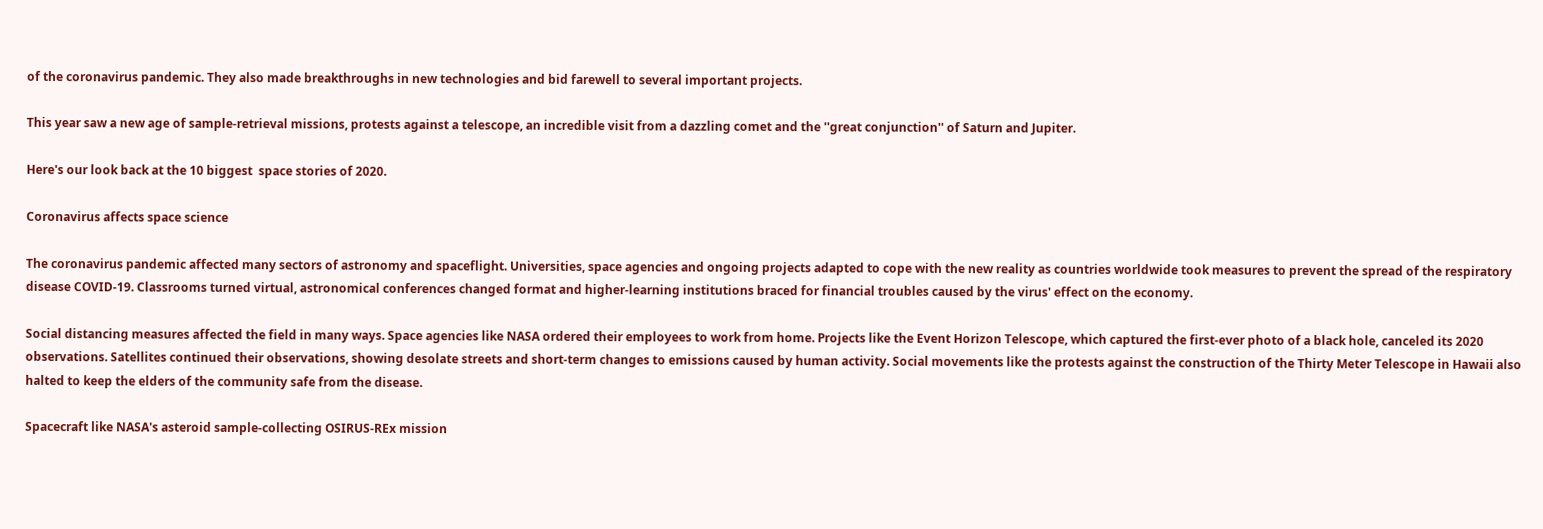of the coronavirus pandemic. They also made breakthroughs in new technologies and bid farewell to several important projects.

This year saw a new age of sample-retrieval missions, protests against a telescope, an incredible visit from a dazzling comet and the ''great conjunction'' of Saturn and Jupiter.

Here's our look back at the 10 biggest  space stories of 2020.

Coronavirus affects space science

The coronavirus pandemic affected many sectors of astronomy and spaceflight. Universities, space agencies and ongoing projects adapted to cope with the new reality as countries worldwide took measures to prevent the spread of the respiratory disease COVID-19. Classrooms turned virtual, astronomical conferences changed format and higher-learning institutions braced for financial troubles caused by the virus' effect on the economy.

Social distancing measures affected the field in many ways. Space agencies like NASA ordered their employees to work from home. Projects like the Event Horizon Telescope, which captured the first-ever photo of a black hole, canceled its 2020 observations. Satellites continued their observations, showing desolate streets and short-term changes to emissions caused by human activity. Social movements like the protests against the construction of the Thirty Meter Telescope in Hawaii also halted to keep the elders of the community safe from the disease.

Spacecraft like NASA's asteroid sample-collecting OSIRUS-REx mission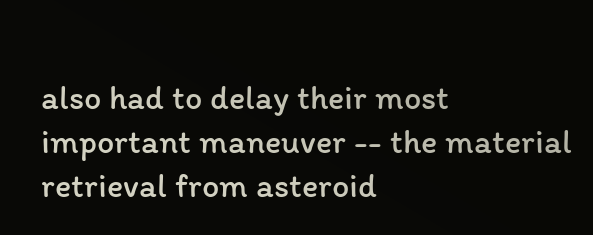also had to delay their most important maneuver -- the material retrieval from asteroid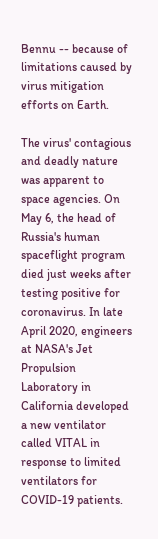Bennu -- because of limitations caused by virus mitigation efforts on Earth.

The virus' contagious and deadly nature was apparent to space agencies. On May 6, the head of Russia's human spaceflight program died just weeks after testing positive for coronavirus. In late April 2020, engineers at NASA's Jet Propulsion Laboratory in California developed a new ventilator called VITAL in response to limited ventilators for COVID-19 patients.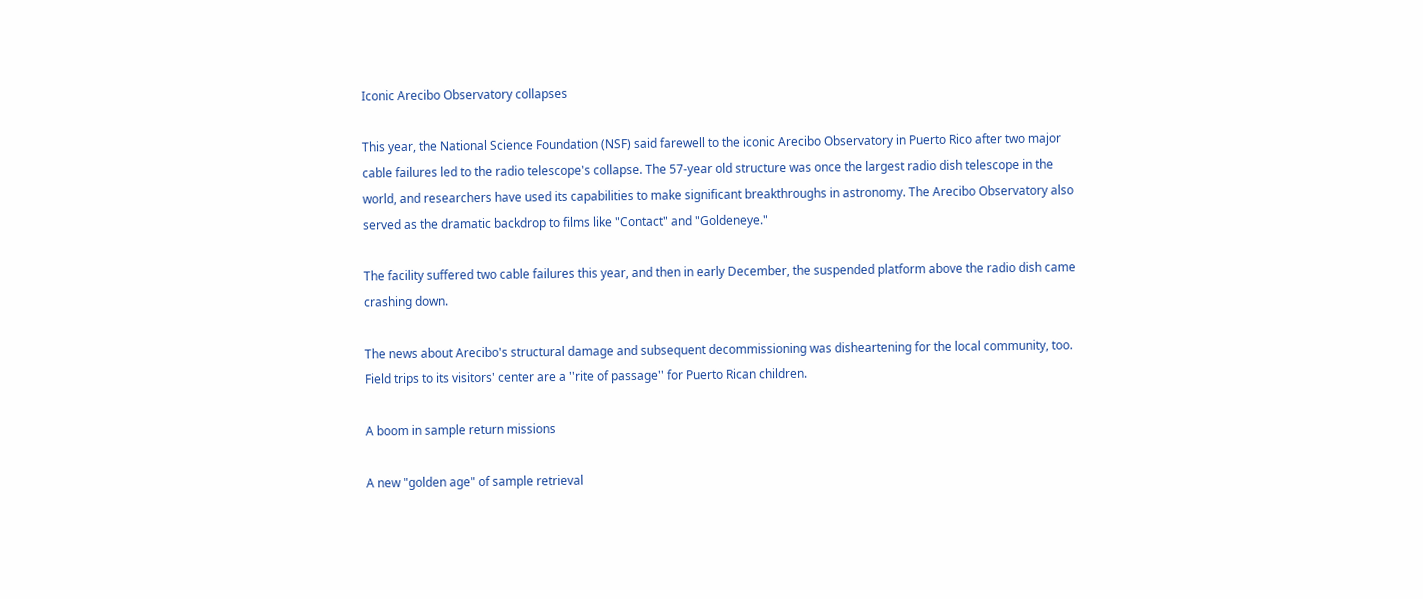Iconic Arecibo Observatory collapses

This year, the National Science Foundation (NSF) said farewell to the iconic Arecibo Observatory in Puerto Rico after two major cable failures led to the radio telescope's collapse. The 57-year old structure was once the largest radio dish telescope in the world, and researchers have used its capabilities to make significant breakthroughs in astronomy. The Arecibo Observatory also served as the dramatic backdrop to films like "Contact" and "Goldeneye."

The facility suffered two cable failures this year, and then in early December, the suspended platform above the radio dish came crashing down.

The news about Arecibo's structural damage and subsequent decommissioning was disheartening for the local community, too. Field trips to its visitors' center are a ''rite of passage'' for Puerto Rican children.

A boom in sample return missions

A new "golden age" of sample retrieval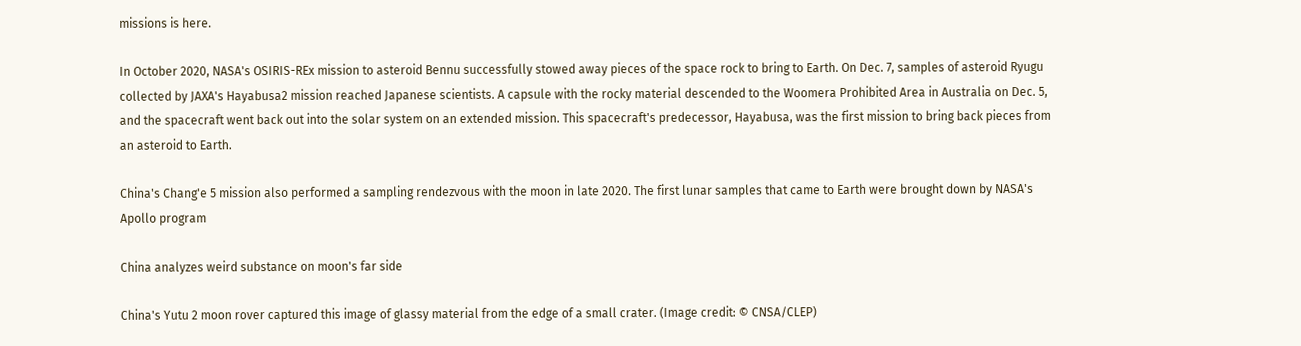missions is here.

In October 2020, NASA's OSIRIS-REx mission to asteroid Bennu successfully stowed away pieces of the space rock to bring to Earth. On Dec. 7, samples of asteroid Ryugu collected by JAXA's Hayabusa2 mission reached Japanese scientists. A capsule with the rocky material descended to the Woomera Prohibited Area in Australia on Dec. 5, and the spacecraft went back out into the solar system on an extended mission. This spacecraft's predecessor, Hayabusa, was the first mission to bring back pieces from an asteroid to Earth.

China's Chang'e 5 mission also performed a sampling rendezvous with the moon in late 2020. The first lunar samples that came to Earth were brought down by NASA's Apollo program

China analyzes weird substance on moon's far side

China's Yutu 2 moon rover captured this image of glassy material from the edge of a small crater. (Image credit: © CNSA/CLEP)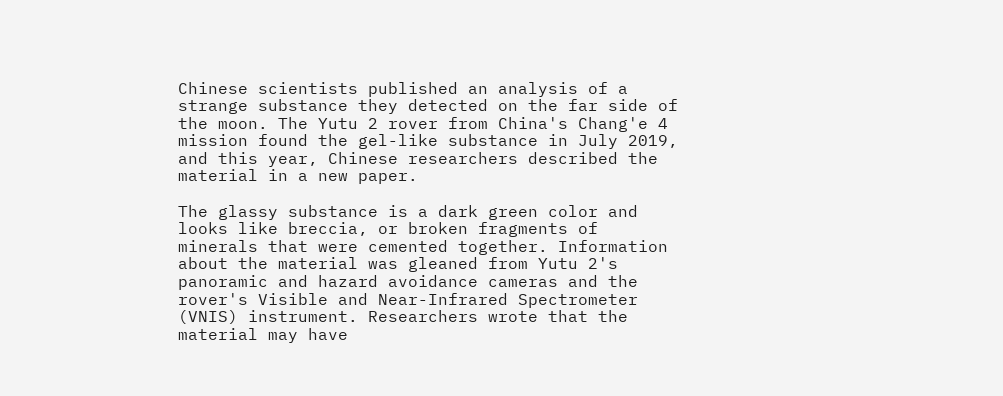Chinese scientists published an analysis of a strange substance they detected on the far side of the moon. The Yutu 2 rover from China's Chang'e 4 mission found the gel-like substance in July 2019, and this year, Chinese researchers described the material in a new paper.

The glassy substance is a dark green color and looks like breccia, or broken fragments of minerals that were cemented together. Information about the material was gleaned from Yutu 2's panoramic and hazard avoidance cameras and the rover's Visible and Near-Infrared Spectrometer (VNIS) instrument. Researchers wrote that the material may have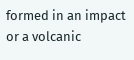formed in an impact or a volcanic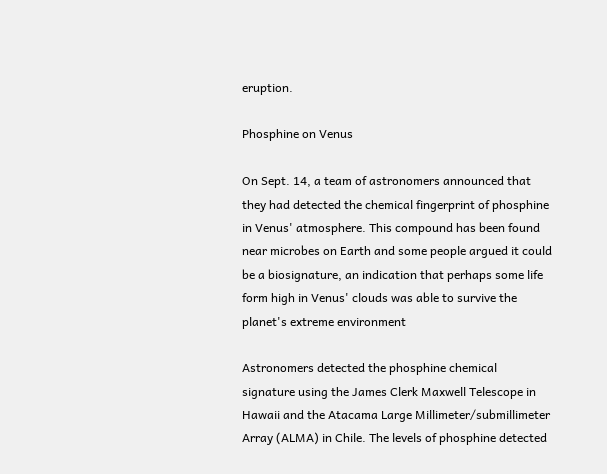eruption.

Phosphine on Venus

On Sept. 14, a team of astronomers announced that they had detected the chemical fingerprint of phosphine in Venus' atmosphere. This compound has been found near microbes on Earth and some people argued it could be a biosignature, an indication that perhaps some life form high in Venus' clouds was able to survive the planet's extreme environment

Astronomers detected the phosphine chemical signature using the James Clerk Maxwell Telescope in Hawaii and the Atacama Large Millimeter/submillimeter Array (ALMA) in Chile. The levels of phosphine detected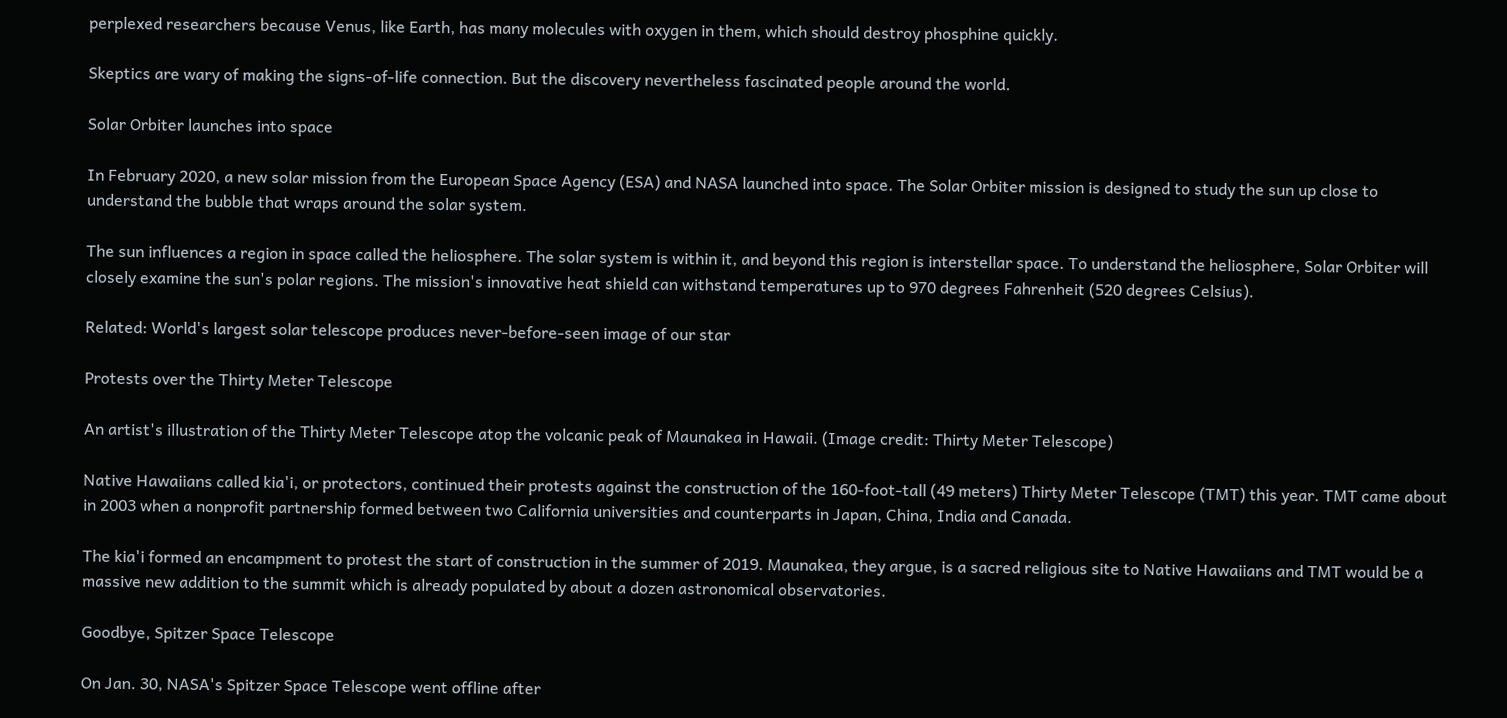perplexed researchers because Venus, like Earth, has many molecules with oxygen in them, which should destroy phosphine quickly.

Skeptics are wary of making the signs-of-life connection. But the discovery nevertheless fascinated people around the world.

Solar Orbiter launches into space

In February 2020, a new solar mission from the European Space Agency (ESA) and NASA launched into space. The Solar Orbiter mission is designed to study the sun up close to understand the bubble that wraps around the solar system.

The sun influences a region in space called the heliosphere. The solar system is within it, and beyond this region is interstellar space. To understand the heliosphere, Solar Orbiter will closely examine the sun's polar regions. The mission's innovative heat shield can withstand temperatures up to 970 degrees Fahrenheit (520 degrees Celsius).

Related: World's largest solar telescope produces never-before-seen image of our star

Protests over the Thirty Meter Telescope

An artist's illustration of the Thirty Meter Telescope atop the volcanic peak of Maunakea in Hawaii. (Image credit: Thirty Meter Telescope)

Native Hawaiians called kia'i, or protectors, continued their protests against the construction of the 160-foot-tall (49 meters) Thirty Meter Telescope (TMT) this year. TMT came about in 2003 when a nonprofit partnership formed between two California universities and counterparts in Japan, China, India and Canada.

The kia'i formed an encampment to protest the start of construction in the summer of 2019. Maunakea, they argue, is a sacred religious site to Native Hawaiians and TMT would be a massive new addition to the summit which is already populated by about a dozen astronomical observatories.

Goodbye, Spitzer Space Telescope

On Jan. 30, NASA's Spitzer Space Telescope went offline after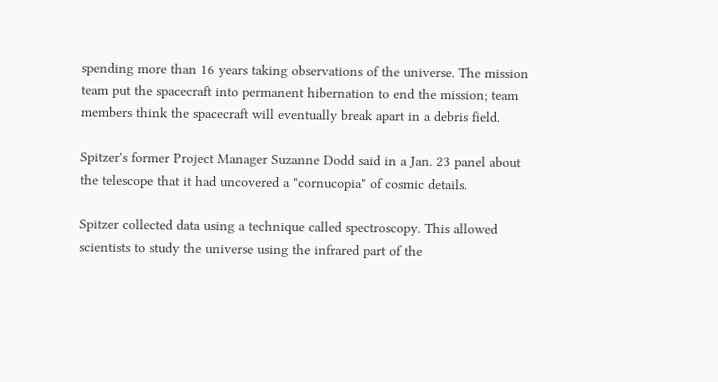spending more than 16 years taking observations of the universe. The mission team put the spacecraft into permanent hibernation to end the mission; team members think the spacecraft will eventually break apart in a debris field.

Spitzer's former Project Manager Suzanne Dodd said in a Jan. 23 panel about the telescope that it had uncovered a "cornucopia" of cosmic details.

Spitzer collected data using a technique called spectroscopy. This allowed scientists to study the universe using the infrared part of the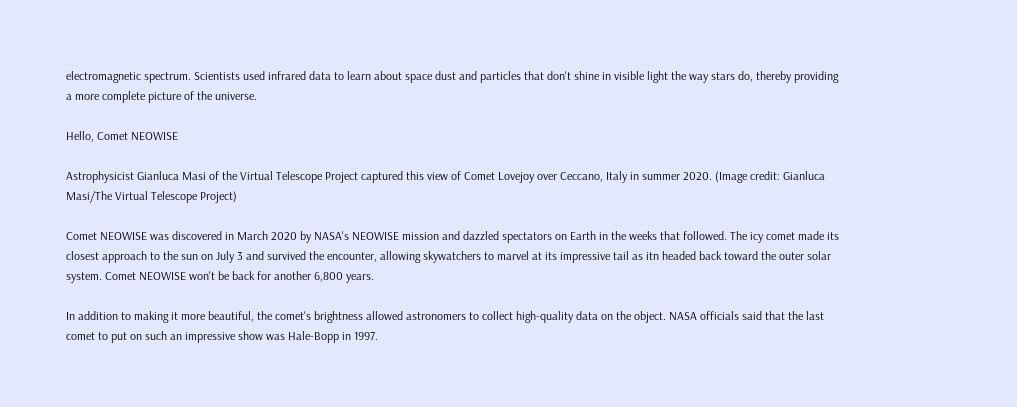electromagnetic spectrum. Scientists used infrared data to learn about space dust and particles that don't shine in visible light the way stars do, thereby providing a more complete picture of the universe.

Hello, Comet NEOWISE

Astrophysicist Gianluca Masi of the Virtual Telescope Project captured this view of Comet Lovejoy over Ceccano, Italy in summer 2020. (Image credit: Gianluca Masi/The Virtual Telescope Project)

Comet NEOWISE was discovered in March 2020 by NASA's NEOWISE mission and dazzled spectators on Earth in the weeks that followed. The icy comet made its closest approach to the sun on July 3 and survived the encounter, allowing skywatchers to marvel at its impressive tail as itn headed back toward the outer solar system. Comet NEOWISE won't be back for another 6,800 years.

In addition to making it more beautiful, the comet's brightness allowed astronomers to collect high-quality data on the object. NASA officials said that the last comet to put on such an impressive show was Hale-Bopp in 1997.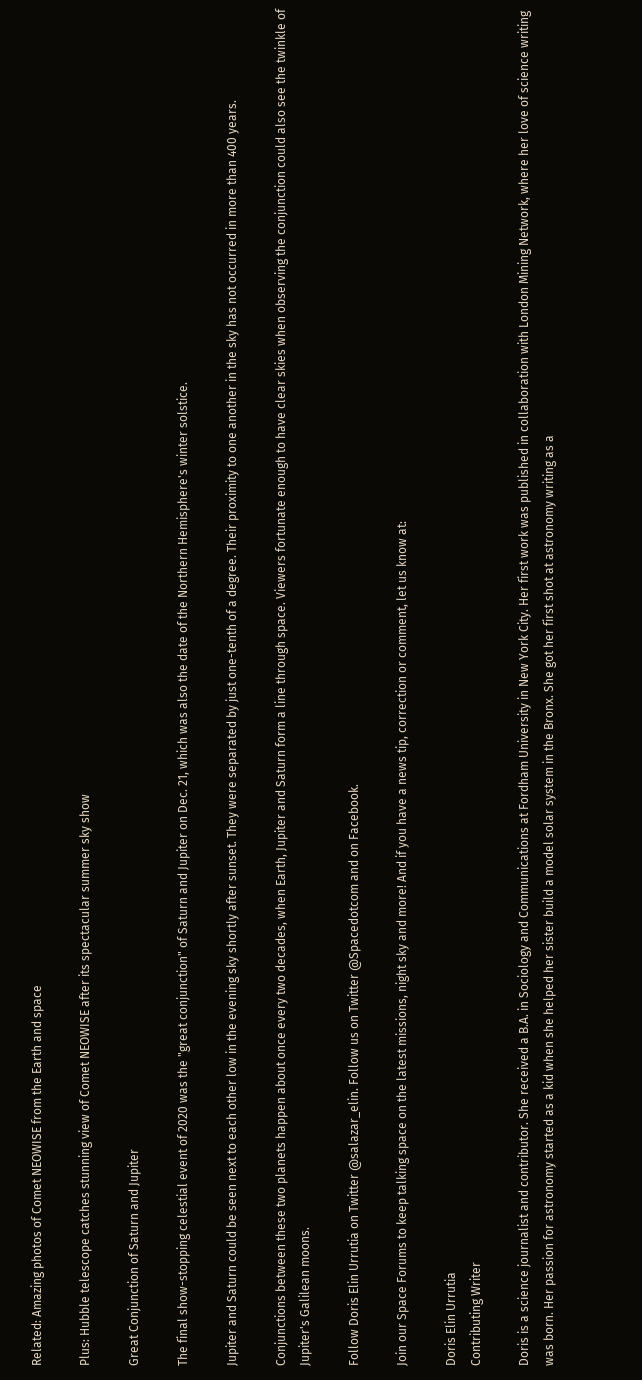Related: Amazing photos of Comet NEOWISE from the Earth and space

Plus: Hubble telescope catches stunning view of Comet NEOWISE after its spectacular summer sky show

Great Conjunction of Saturn and Jupiter

The final show-stopping celestial event of 2020 was the "great conjunction" of Saturn and Jupiter on Dec. 21, which was also the date of the Northern Hemisphere's winter solstice.

Jupiter and Saturn could be seen next to each other low in the evening sky shortly after sunset. They were separated by just one-tenth of a degree. Their proximity to one another in the sky has not occurred in more than 400 years.

Conjunctions between these two planets happen about once every two decades, when Earth, Jupiter and Saturn form a line through space. Viewers fortunate enough to have clear skies when observing the conjunction could also see the twinkle of Jupiter's Galilean moons.

Follow Doris Elin Urrutia on Twitter @salazar_elin. Follow us on Twitter @Spacedotcom and on Facebook.

Join our Space Forums to keep talking space on the latest missions, night sky and more! And if you have a news tip, correction or comment, let us know at:

Doris Elin Urrutia
Contributing Writer

Doris is a science journalist and contributor. She received a B.A. in Sociology and Communications at Fordham University in New York City. Her first work was published in collaboration with London Mining Network, where her love of science writing was born. Her passion for astronomy started as a kid when she helped her sister build a model solar system in the Bronx. She got her first shot at astronomy writing as a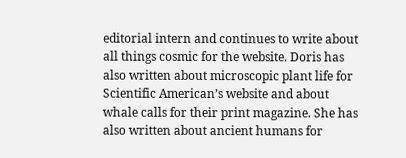editorial intern and continues to write about all things cosmic for the website. Doris has also written about microscopic plant life for Scientific American’s website and about whale calls for their print magazine. She has also written about ancient humans for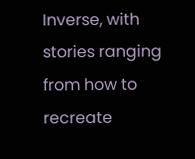Inverse, with stories ranging from how to recreate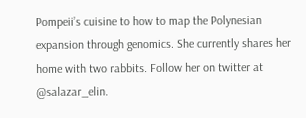Pompeii’s cuisine to how to map the Polynesian expansion through genomics. She currently shares her home with two rabbits. Follow her on twitter at @salazar_elin.